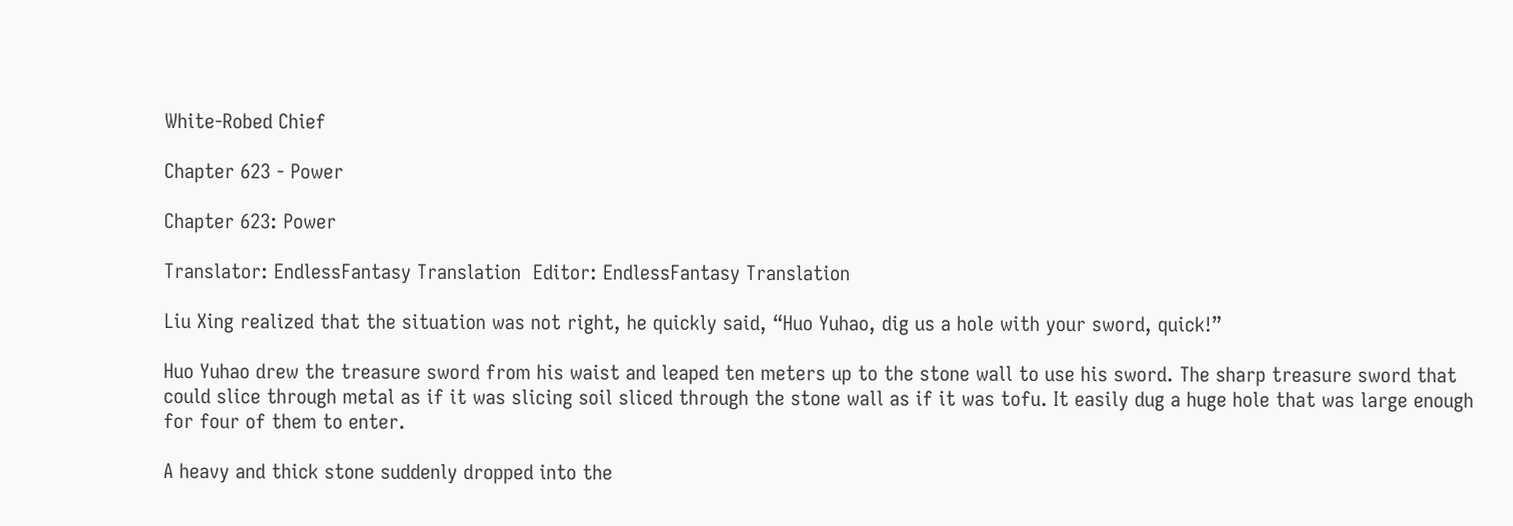White-Robed Chief

Chapter 623 - Power

Chapter 623: Power

Translator: EndlessFantasy Translation  Editor: EndlessFantasy Translation

Liu Xing realized that the situation was not right, he quickly said, “Huo Yuhao, dig us a hole with your sword, quick!”

Huo Yuhao drew the treasure sword from his waist and leaped ten meters up to the stone wall to use his sword. The sharp treasure sword that could slice through metal as if it was slicing soil sliced through the stone wall as if it was tofu. It easily dug a huge hole that was large enough for four of them to enter.

A heavy and thick stone suddenly dropped into the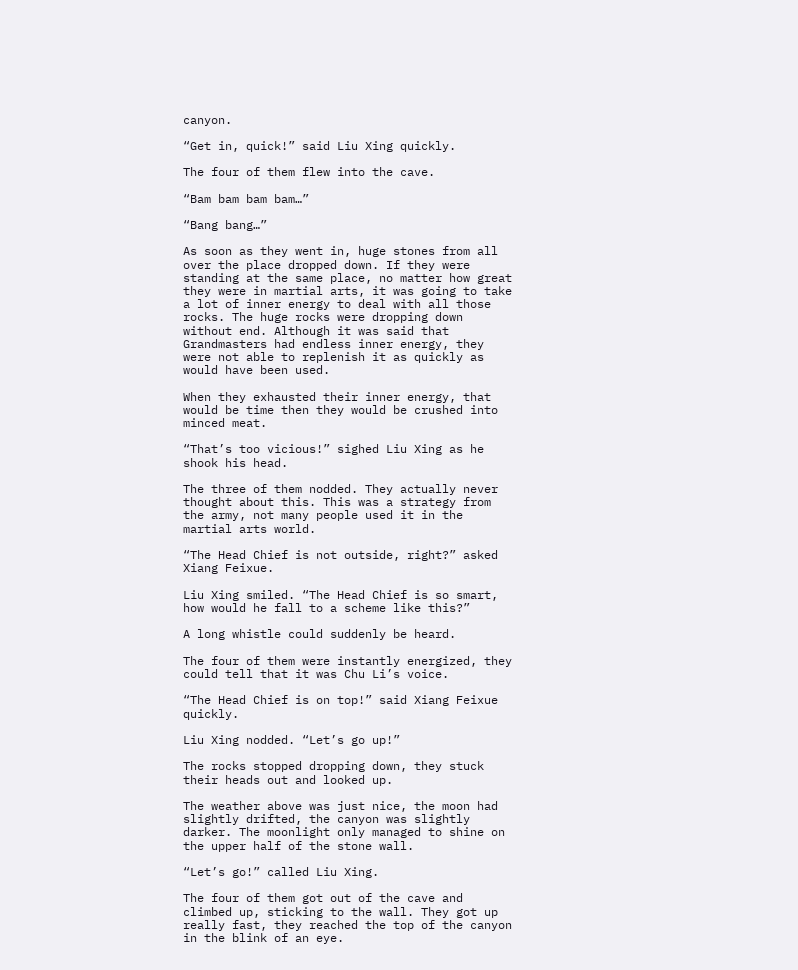canyon.

“Get in, quick!” said Liu Xing quickly.

The four of them flew into the cave.

“Bam bam bam bam…”

“Bang bang…”

As soon as they went in, huge stones from all over the place dropped down. If they were standing at the same place, no matter how great they were in martial arts, it was going to take a lot of inner energy to deal with all those rocks. The huge rocks were dropping down without end. Although it was said that Grandmasters had endless inner energy, they were not able to replenish it as quickly as would have been used.

When they exhausted their inner energy, that would be time then they would be crushed into minced meat.

“That’s too vicious!” sighed Liu Xing as he shook his head.

The three of them nodded. They actually never thought about this. This was a strategy from the army, not many people used it in the martial arts world.

“The Head Chief is not outside, right?” asked Xiang Feixue.

Liu Xing smiled. “The Head Chief is so smart, how would he fall to a scheme like this?”

A long whistle could suddenly be heard.

The four of them were instantly energized, they could tell that it was Chu Li’s voice.

“The Head Chief is on top!” said Xiang Feixue quickly.

Liu Xing nodded. “Let’s go up!”

The rocks stopped dropping down, they stuck their heads out and looked up.

The weather above was just nice, the moon had slightly drifted, the canyon was slightly darker. The moonlight only managed to shine on the upper half of the stone wall.

“Let’s go!” called Liu Xing.

The four of them got out of the cave and climbed up, sticking to the wall. They got up really fast, they reached the top of the canyon in the blink of an eye.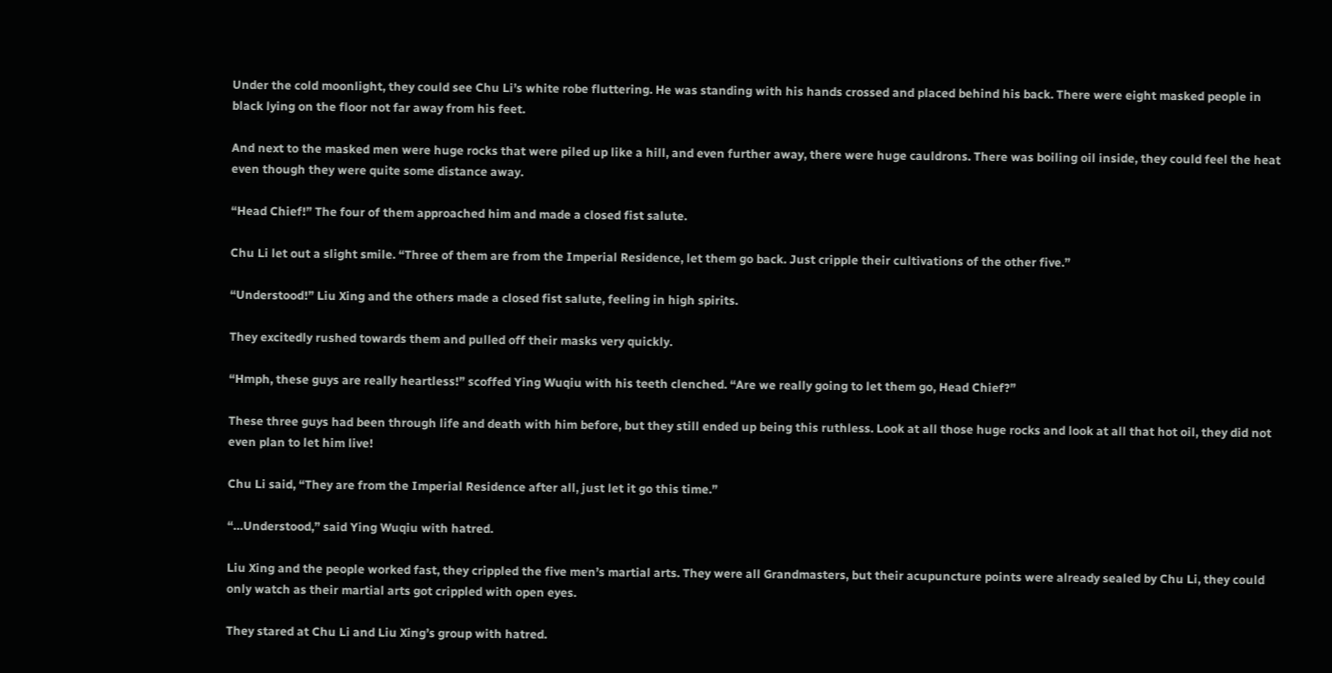Under the cold moonlight, they could see Chu Li’s white robe fluttering. He was standing with his hands crossed and placed behind his back. There were eight masked people in black lying on the floor not far away from his feet.

And next to the masked men were huge rocks that were piled up like a hill, and even further away, there were huge cauldrons. There was boiling oil inside, they could feel the heat even though they were quite some distance away.

“Head Chief!” The four of them approached him and made a closed fist salute.

Chu Li let out a slight smile. “Three of them are from the Imperial Residence, let them go back. Just cripple their cultivations of the other five.”

“Understood!” Liu Xing and the others made a closed fist salute, feeling in high spirits.

They excitedly rushed towards them and pulled off their masks very quickly.

“Hmph, these guys are really heartless!” scoffed Ying Wuqiu with his teeth clenched. “Are we really going to let them go, Head Chief?”

These three guys had been through life and death with him before, but they still ended up being this ruthless. Look at all those huge rocks and look at all that hot oil, they did not even plan to let him live!

Chu Li said, “They are from the Imperial Residence after all, just let it go this time.”

“…Understood,” said Ying Wuqiu with hatred.

Liu Xing and the people worked fast, they crippled the five men’s martial arts. They were all Grandmasters, but their acupuncture points were already sealed by Chu Li, they could only watch as their martial arts got crippled with open eyes.

They stared at Chu Li and Liu Xing’s group with hatred.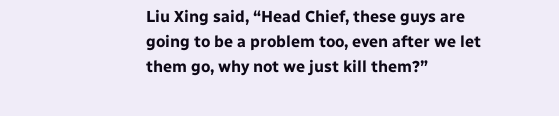Liu Xing said, “Head Chief, these guys are going to be a problem too, even after we let them go, why not we just kill them?”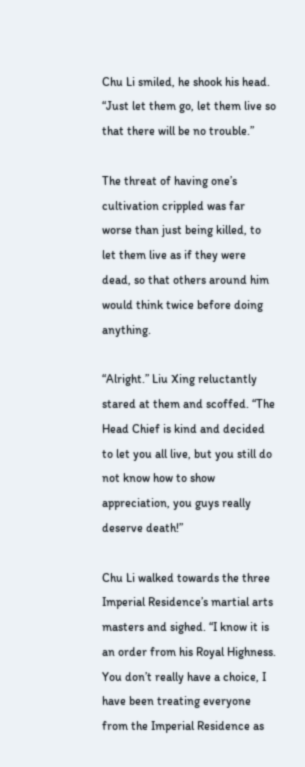Chu Li smiled, he shook his head. “Just let them go, let them live so that there will be no trouble.”

The threat of having one’s cultivation crippled was far worse than just being killed, to let them live as if they were dead, so that others around him would think twice before doing anything.

“Alright.” Liu Xing reluctantly stared at them and scoffed. “The Head Chief is kind and decided to let you all live, but you still do not know how to show appreciation, you guys really deserve death!”

Chu Li walked towards the three Imperial Residence’s martial arts masters and sighed. “I know it is an order from his Royal Highness. You don’t really have a choice, I have been treating everyone from the Imperial Residence as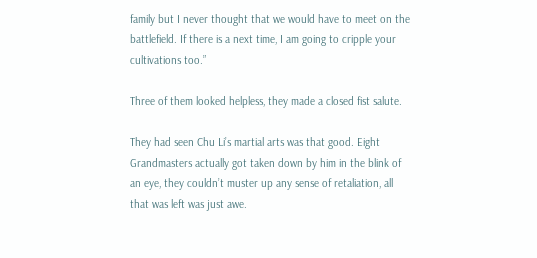family but I never thought that we would have to meet on the battlefield. If there is a next time, I am going to cripple your cultivations too.”

Three of them looked helpless, they made a closed fist salute.

They had seen Chu Li’s martial arts was that good. Eight Grandmasters actually got taken down by him in the blink of an eye, they couldn’t muster up any sense of retaliation, all that was left was just awe.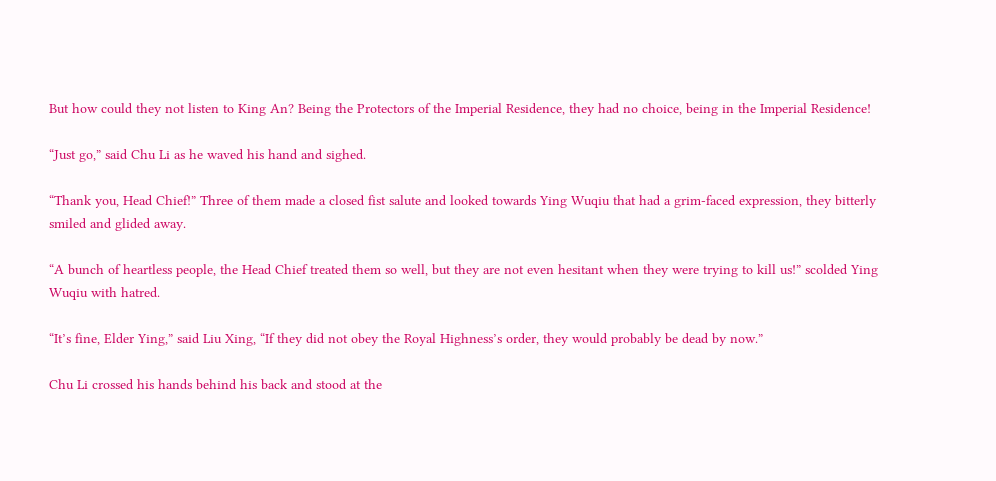But how could they not listen to King An? Being the Protectors of the Imperial Residence, they had no choice, being in the Imperial Residence!

“Just go,” said Chu Li as he waved his hand and sighed.

“Thank you, Head Chief!” Three of them made a closed fist salute and looked towards Ying Wuqiu that had a grim-faced expression, they bitterly smiled and glided away.

“A bunch of heartless people, the Head Chief treated them so well, but they are not even hesitant when they were trying to kill us!” scolded Ying Wuqiu with hatred.

“It’s fine, Elder Ying,” said Liu Xing, “If they did not obey the Royal Highness’s order, they would probably be dead by now.”

Chu Li crossed his hands behind his back and stood at the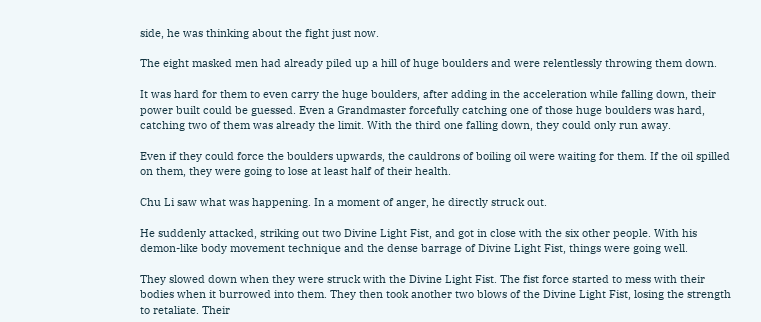side, he was thinking about the fight just now.

The eight masked men had already piled up a hill of huge boulders and were relentlessly throwing them down.

It was hard for them to even carry the huge boulders, after adding in the acceleration while falling down, their power built could be guessed. Even a Grandmaster forcefully catching one of those huge boulders was hard, catching two of them was already the limit. With the third one falling down, they could only run away.

Even if they could force the boulders upwards, the cauldrons of boiling oil were waiting for them. If the oil spilled on them, they were going to lose at least half of their health.

Chu Li saw what was happening. In a moment of anger, he directly struck out.

He suddenly attacked, striking out two Divine Light Fist, and got in close with the six other people. With his demon-like body movement technique and the dense barrage of Divine Light Fist, things were going well.

They slowed down when they were struck with the Divine Light Fist. The fist force started to mess with their bodies when it burrowed into them. They then took another two blows of the Divine Light Fist, losing the strength to retaliate. Their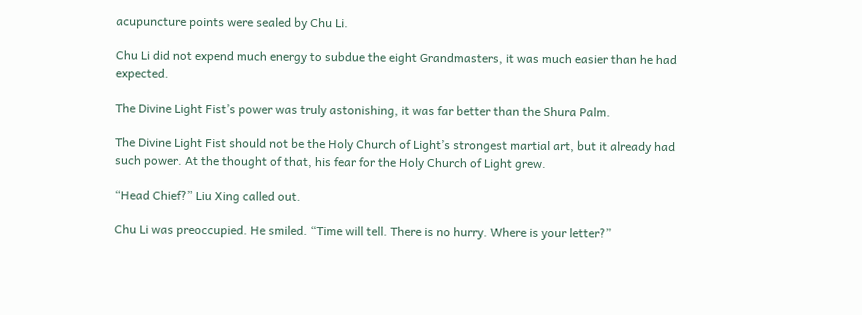acupuncture points were sealed by Chu Li.

Chu Li did not expend much energy to subdue the eight Grandmasters, it was much easier than he had expected.

The Divine Light Fist’s power was truly astonishing, it was far better than the Shura Palm.

The Divine Light Fist should not be the Holy Church of Light’s strongest martial art, but it already had such power. At the thought of that, his fear for the Holy Church of Light grew.

“Head Chief?” Liu Xing called out.

Chu Li was preoccupied. He smiled. “Time will tell. There is no hurry. Where is your letter?”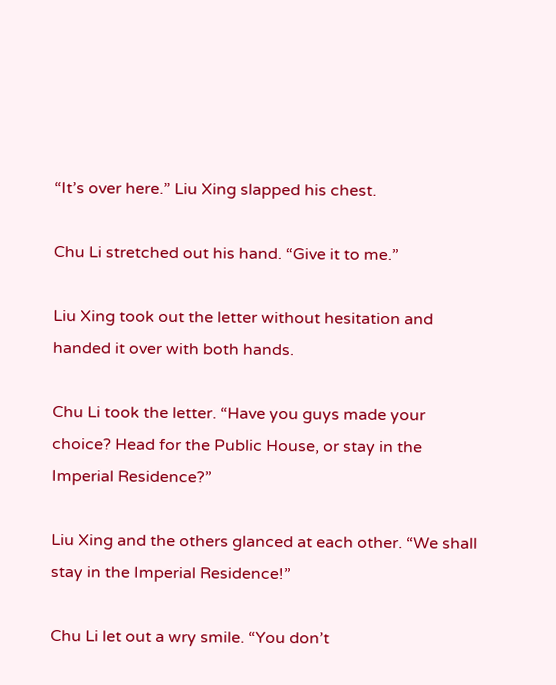“It’s over here.” Liu Xing slapped his chest.

Chu Li stretched out his hand. “Give it to me.”

Liu Xing took out the letter without hesitation and handed it over with both hands.

Chu Li took the letter. “Have you guys made your choice? Head for the Public House, or stay in the Imperial Residence?”

Liu Xing and the others glanced at each other. “We shall stay in the Imperial Residence!”

Chu Li let out a wry smile. “You don’t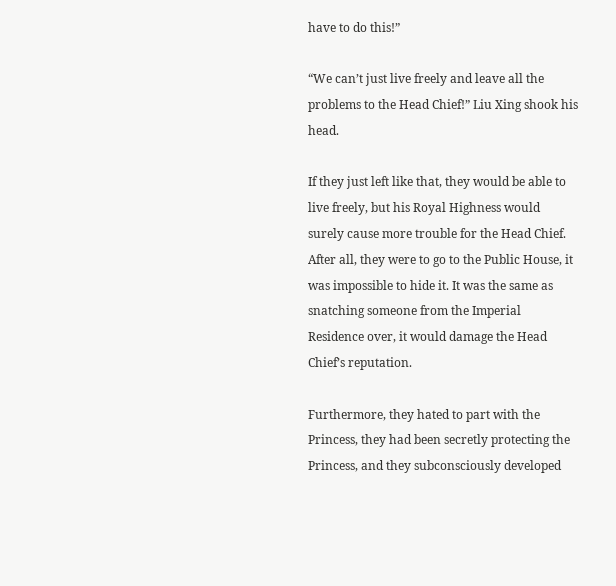have to do this!”

“We can’t just live freely and leave all the problems to the Head Chief!” Liu Xing shook his head.

If they just left like that, they would be able to live freely, but his Royal Highness would surely cause more trouble for the Head Chief. After all, they were to go to the Public House, it was impossible to hide it. It was the same as snatching someone from the Imperial Residence over, it would damage the Head Chief’s reputation.

Furthermore, they hated to part with the Princess, they had been secretly protecting the Princess, and they subconsciously developed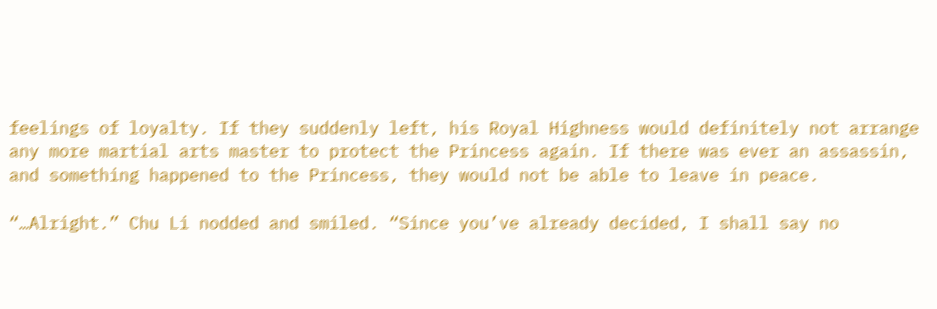feelings of loyalty. If they suddenly left, his Royal Highness would definitely not arrange any more martial arts master to protect the Princess again. If there was ever an assassin, and something happened to the Princess, they would not be able to leave in peace.

“…Alright.” Chu Li nodded and smiled. “Since you’ve already decided, I shall say no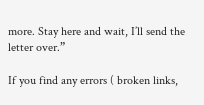more. Stay here and wait, I’ll send the letter over.”

If you find any errors ( broken links,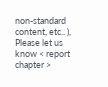non-standard content, etc.. ), Please let us know < report chapter >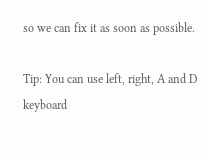so we can fix it as soon as possible.

Tip: You can use left, right, A and D keyboard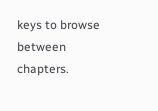keys to browse between chapters.